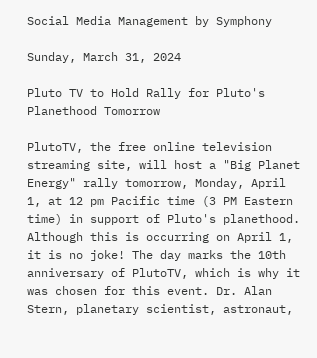Social Media Management by Symphony

Sunday, March 31, 2024

Pluto TV to Hold Rally for Pluto's Planethood Tomorrow

PlutoTV, the free online television streaming site, will host a "Big Planet Energy" rally tomorrow, Monday, April 1, at 12 pm Pacific time (3 PM Eastern time) in support of Pluto's planethood. Although this is occurring on April 1, it is no joke! The day marks the 10th anniversary of PlutoTV, which is why it was chosen for this event. Dr. Alan Stern, planetary scientist, astronaut,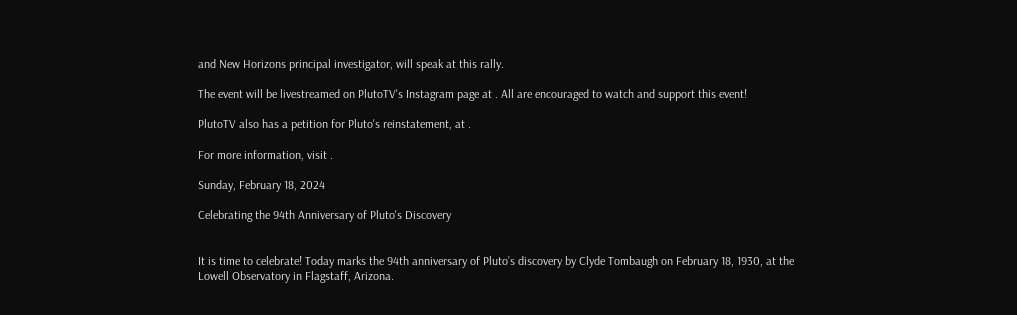and New Horizons principal investigator, will speak at this rally.

The event will be livestreamed on PlutoTV's Instagram page at . All are encouraged to watch and support this event!

PlutoTV also has a petition for Pluto's reinstatement, at .

For more information, visit .

Sunday, February 18, 2024

Celebrating the 94th Anniversary of Pluto's Discovery


It is time to celebrate! Today marks the 94th anniversary of Pluto’s discovery by Clyde Tombaugh on February 18, 1930, at the Lowell Observatory in Flagstaff, Arizona.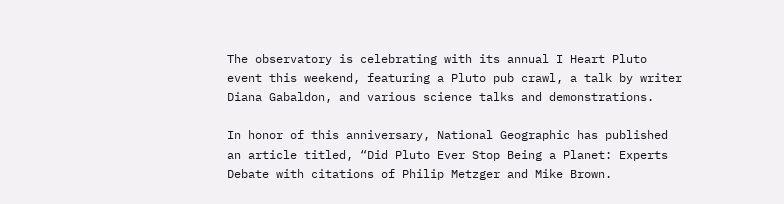The observatory is celebrating with its annual I Heart Pluto event this weekend, featuring a Pluto pub crawl, a talk by writer Diana Gabaldon, and various science talks and demonstrations.

In honor of this anniversary, National Geographic has published an article titled, “Did Pluto Ever Stop Being a Planet: Experts Debate with citations of Philip Metzger and Mike Brown.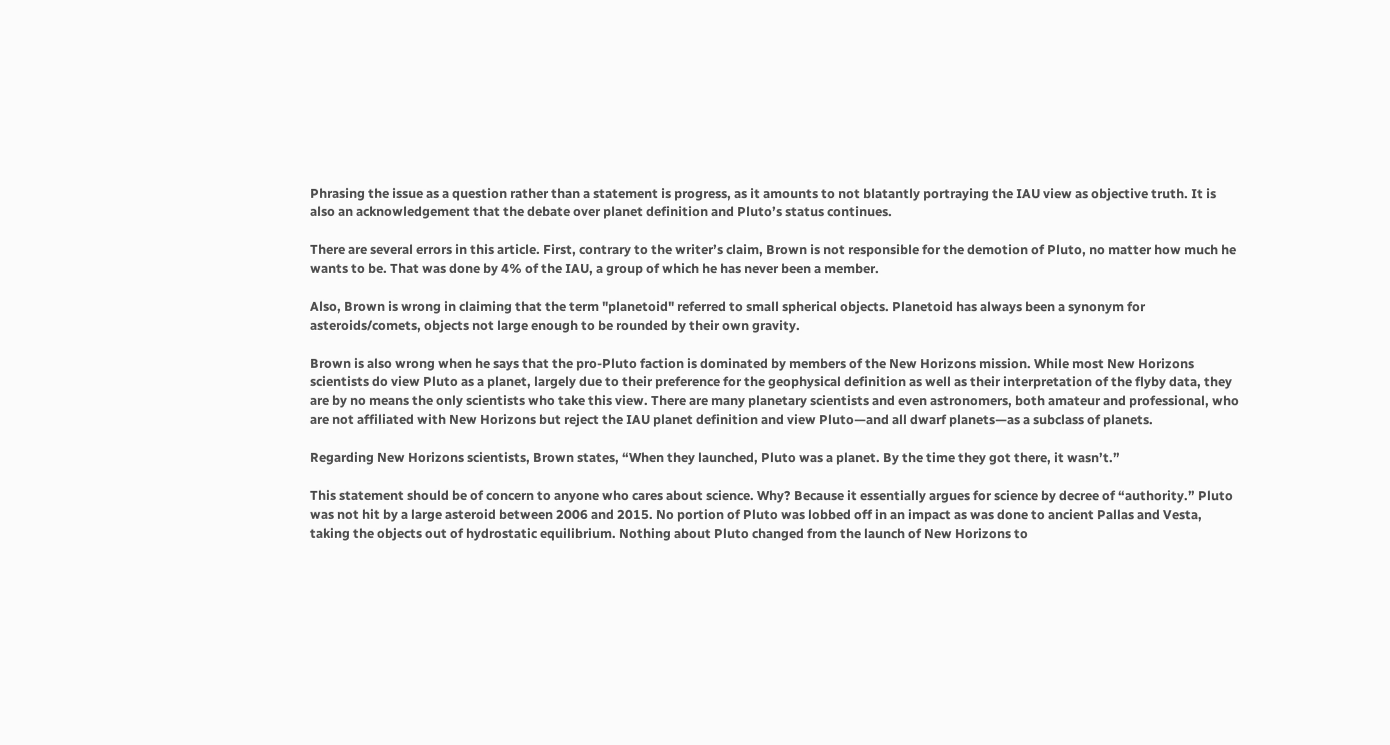Phrasing the issue as a question rather than a statement is progress, as it amounts to not blatantly portraying the IAU view as objective truth. It is also an acknowledgement that the debate over planet definition and Pluto’s status continues.

There are several errors in this article. First, contrary to the writer’s claim, Brown is not responsible for the demotion of Pluto, no matter how much he wants to be. That was done by 4% of the IAU, a group of which he has never been a member.

Also, Brown is wrong in claiming that the term "planetoid" referred to small spherical objects. Planetoid has always been a synonym for asteroids/comets, objects not large enough to be rounded by their own gravity.

Brown is also wrong when he says that the pro-Pluto faction is dominated by members of the New Horizons mission. While most New Horizons scientists do view Pluto as a planet, largely due to their preference for the geophysical definition as well as their interpretation of the flyby data, they are by no means the only scientists who take this view. There are many planetary scientists and even astronomers, both amateur and professional, who are not affiliated with New Horizons but reject the IAU planet definition and view Pluto—and all dwarf planets—as a subclass of planets.

Regarding New Horizons scientists, Brown states, “When they launched, Pluto was a planet. By the time they got there, it wasn’t.”

This statement should be of concern to anyone who cares about science. Why? Because it essentially argues for science by decree of “authority.” Pluto was not hit by a large asteroid between 2006 and 2015. No portion of Pluto was lobbed off in an impact as was done to ancient Pallas and Vesta, taking the objects out of hydrostatic equilibrium. Nothing about Pluto changed from the launch of New Horizons to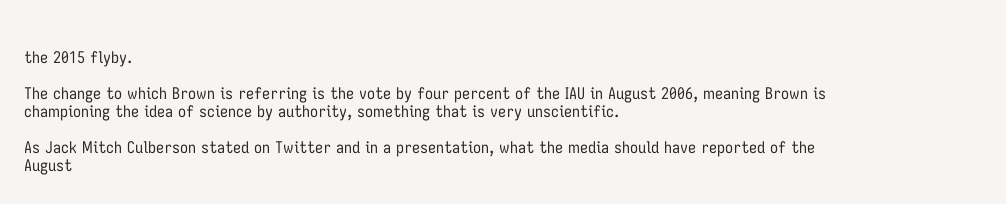the 2015 flyby.

The change to which Brown is referring is the vote by four percent of the IAU in August 2006, meaning Brown is championing the idea of science by authority, something that is very unscientific.

As Jack Mitch Culberson stated on Twitter and in a presentation, what the media should have reported of the August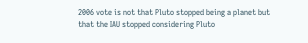2006 vote is not that Pluto stopped being a planet but that the IAU stopped considering Pluto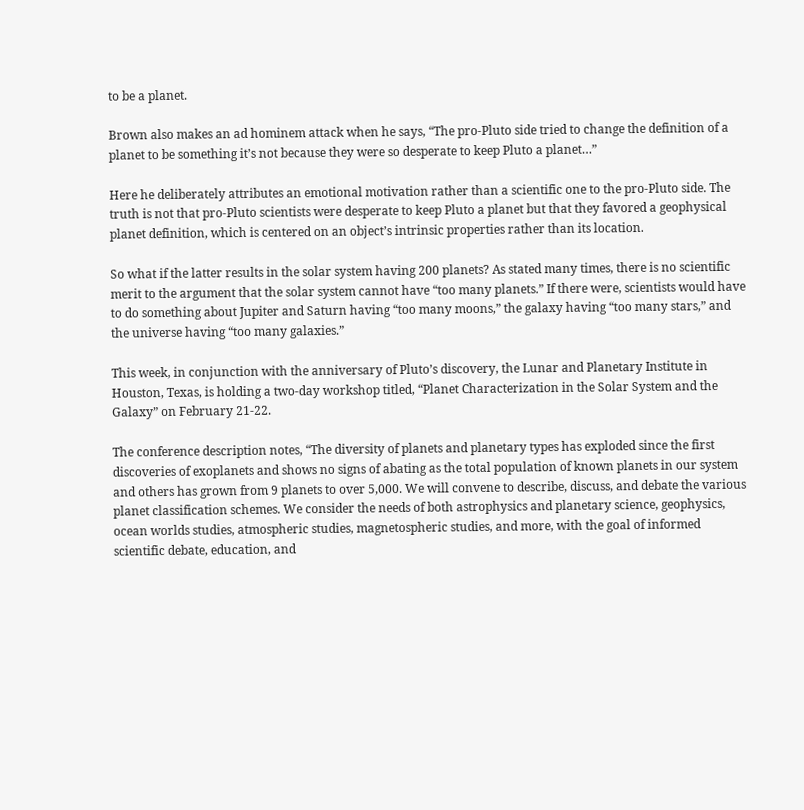to be a planet.

Brown also makes an ad hominem attack when he says, “The pro-Pluto side tried to change the definition of a planet to be something it’s not because they were so desperate to keep Pluto a planet…”

Here he deliberately attributes an emotional motivation rather than a scientific one to the pro-Pluto side. The truth is not that pro-Pluto scientists were desperate to keep Pluto a planet but that they favored a geophysical planet definition, which is centered on an object’s intrinsic properties rather than its location.

So what if the latter results in the solar system having 200 planets? As stated many times, there is no scientific merit to the argument that the solar system cannot have “too many planets.” If there were, scientists would have to do something about Jupiter and Saturn having “too many moons,” the galaxy having “too many stars,” and the universe having “too many galaxies.”

This week, in conjunction with the anniversary of Pluto’s discovery, the Lunar and Planetary Institute in Houston, Texas, is holding a two-day workshop titled, “Planet Characterization in the Solar System and the Galaxy” on February 21-22.

The conference description notes, “The diversity of planets and planetary types has exploded since the first discoveries of exoplanets and shows no signs of abating as the total population of known planets in our system and others has grown from 9 planets to over 5,000. We will convene to describe, discuss, and debate the various planet classification schemes. We consider the needs of both astrophysics and planetary science, geophysics, ocean worlds studies, atmospheric studies, magnetospheric studies, and more, with the goal of informed scientific debate, education, and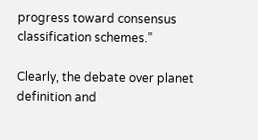progress toward consensus classification schemes.”

Clearly, the debate over planet definition and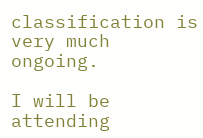classification is very much ongoing.

I will be attending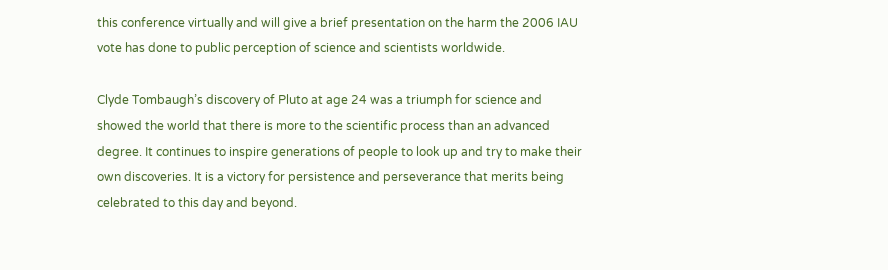this conference virtually and will give a brief presentation on the harm the 2006 IAU vote has done to public perception of science and scientists worldwide.

Clyde Tombaugh’s discovery of Pluto at age 24 was a triumph for science and showed the world that there is more to the scientific process than an advanced degree. It continues to inspire generations of people to look up and try to make their own discoveries. It is a victory for persistence and perseverance that merits being celebrated to this day and beyond.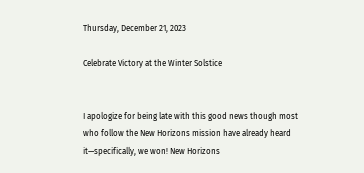Thursday, December 21, 2023

Celebrate Victory at the Winter Solstice


I apologize for being late with this good news though most who follow the New Horizons mission have already heard it—specifically, we won! New Horizons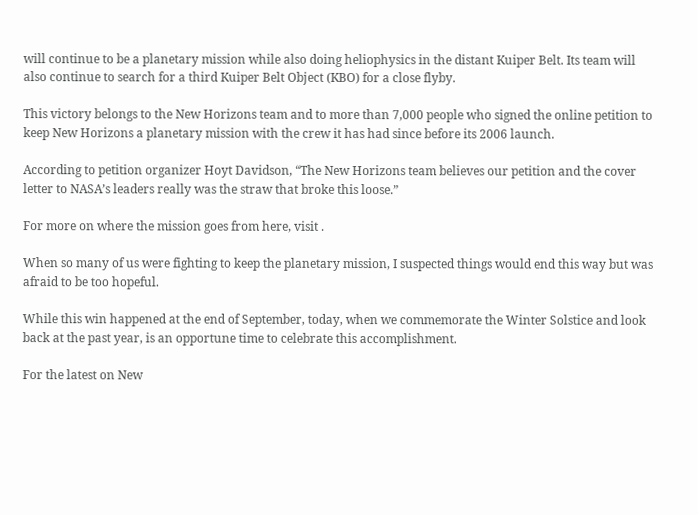will continue to be a planetary mission while also doing heliophysics in the distant Kuiper Belt. Its team will also continue to search for a third Kuiper Belt Object (KBO) for a close flyby.

This victory belongs to the New Horizons team and to more than 7,000 people who signed the online petition to keep New Horizons a planetary mission with the crew it has had since before its 2006 launch.

According to petition organizer Hoyt Davidson, “The New Horizons team believes our petition and the cover letter to NASA’s leaders really was the straw that broke this loose.”

For more on where the mission goes from here, visit .

When so many of us were fighting to keep the planetary mission, I suspected things would end this way but was afraid to be too hopeful.

While this win happened at the end of September, today, when we commemorate the Winter Solstice and look back at the past year, is an opportune time to celebrate this accomplishment.

For the latest on New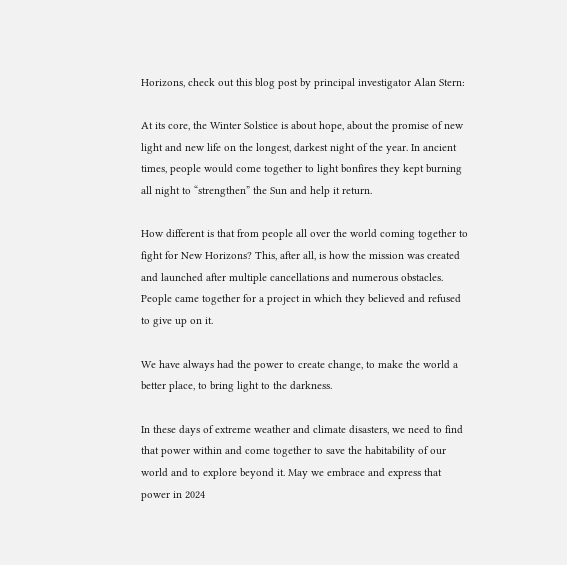Horizons, check out this blog post by principal investigator Alan Stern:

At its core, the Winter Solstice is about hope, about the promise of new light and new life on the longest, darkest night of the year. In ancient times, people would come together to light bonfires they kept burning all night to “strengthen” the Sun and help it return.

How different is that from people all over the world coming together to fight for New Horizons? This, after all, is how the mission was created and launched after multiple cancellations and numerous obstacles. People came together for a project in which they believed and refused to give up on it.

We have always had the power to create change, to make the world a better place, to bring light to the darkness.

In these days of extreme weather and climate disasters, we need to find that power within and come together to save the habitability of our world and to explore beyond it. May we embrace and express that power in 2024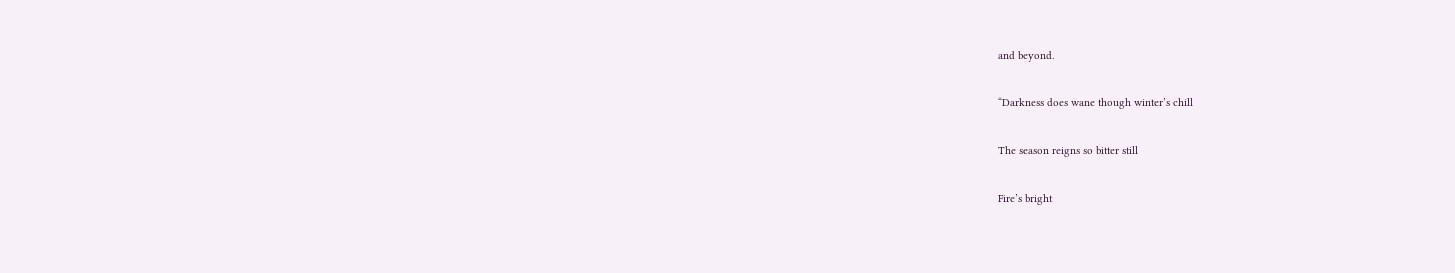and beyond.

“Darkness does wane though winter’s chill

The season reigns so bitter still

Fire’s bright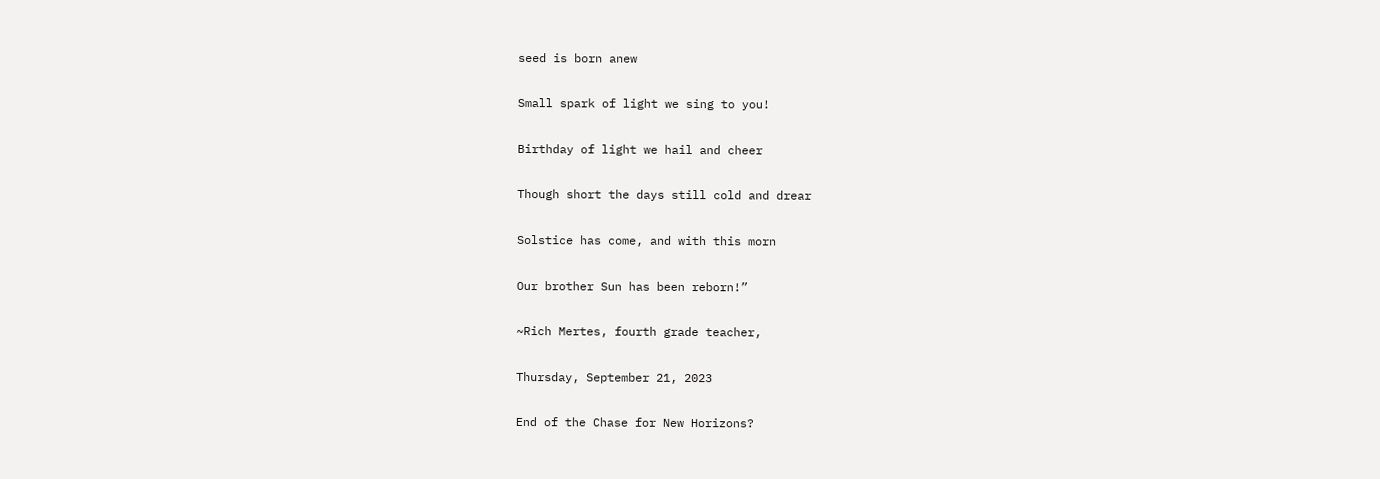seed is born anew

Small spark of light we sing to you!

Birthday of light we hail and cheer

Though short the days still cold and drear

Solstice has come, and with this morn

Our brother Sun has been reborn!”

~Rich Mertes, fourth grade teacher,

Thursday, September 21, 2023

End of the Chase for New Horizons?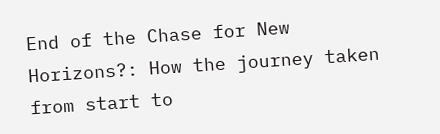End of the Chase for New Horizons?: How the journey taken from start to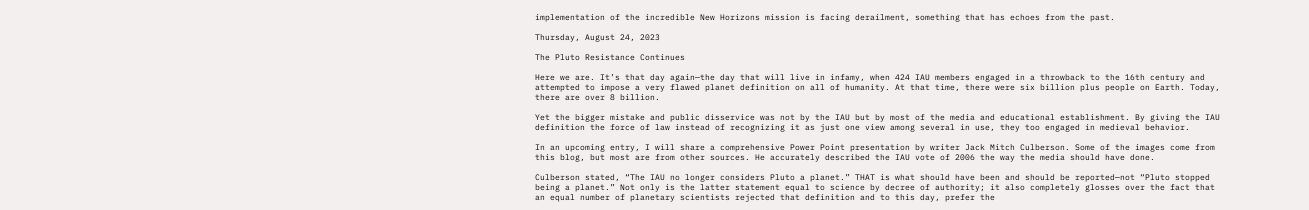implementation of the incredible New Horizons mission is facing derailment, something that has echoes from the past.

Thursday, August 24, 2023

The Pluto Resistance Continues

Here we are. It’s that day again—the day that will live in infamy, when 424 IAU members engaged in a throwback to the 16th century and attempted to impose a very flawed planet definition on all of humanity. At that time, there were six billion plus people on Earth. Today, there are over 8 billion.

Yet the bigger mistake and public disservice was not by the IAU but by most of the media and educational establishment. By giving the IAU definition the force of law instead of recognizing it as just one view among several in use, they too engaged in medieval behavior.

In an upcoming entry, I will share a comprehensive Power Point presentation by writer Jack Mitch Culberson. Some of the images come from this blog, but most are from other sources. He accurately described the IAU vote of 2006 the way the media should have done.

Culberson stated, “The IAU no longer considers Pluto a planet.” THAT is what should have been and should be reported—not “Pluto stopped being a planet.” Not only is the latter statement equal to science by decree of authority; it also completely glosses over the fact that an equal number of planetary scientists rejected that definition and to this day, prefer the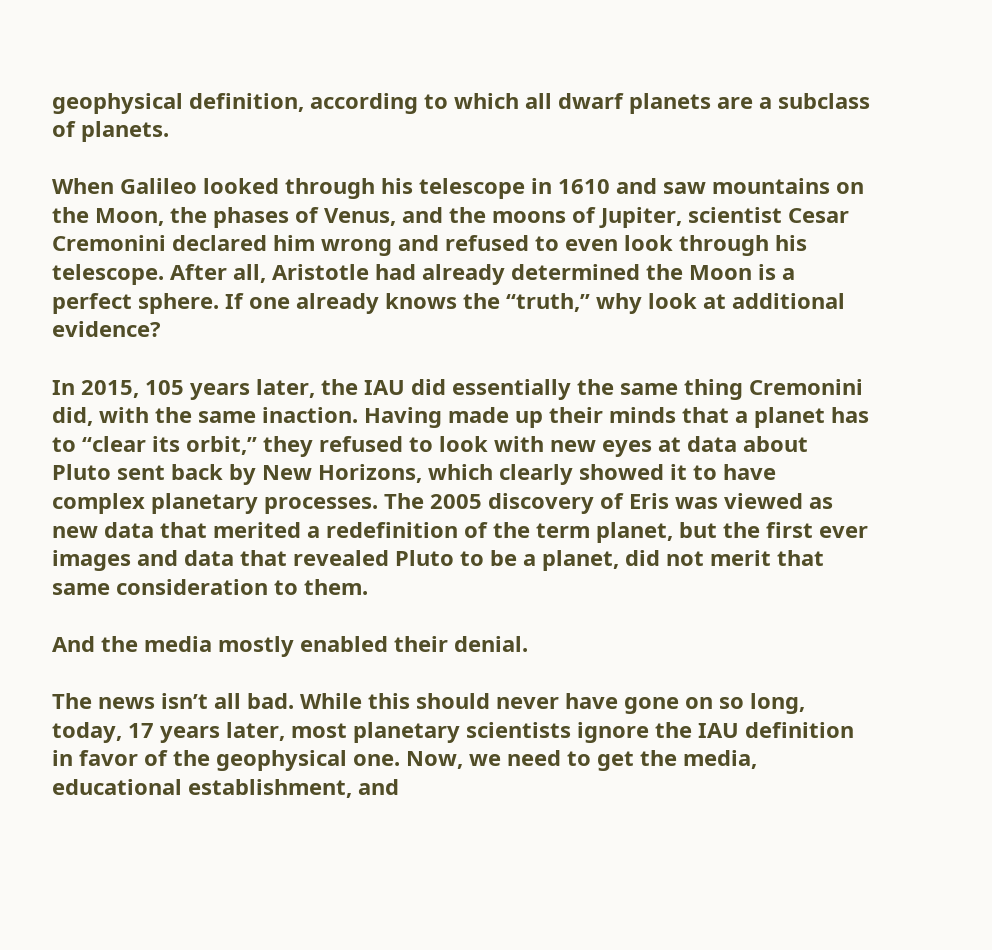geophysical definition, according to which all dwarf planets are a subclass of planets.

When Galileo looked through his telescope in 1610 and saw mountains on the Moon, the phases of Venus, and the moons of Jupiter, scientist Cesar Cremonini declared him wrong and refused to even look through his telescope. After all, Aristotle had already determined the Moon is a perfect sphere. If one already knows the “truth,” why look at additional evidence?

In 2015, 105 years later, the IAU did essentially the same thing Cremonini did, with the same inaction. Having made up their minds that a planet has to “clear its orbit,” they refused to look with new eyes at data about Pluto sent back by New Horizons, which clearly showed it to have complex planetary processes. The 2005 discovery of Eris was viewed as new data that merited a redefinition of the term planet, but the first ever images and data that revealed Pluto to be a planet, did not merit that same consideration to them.

And the media mostly enabled their denial.

The news isn’t all bad. While this should never have gone on so long, today, 17 years later, most planetary scientists ignore the IAU definition in favor of the geophysical one. Now, we need to get the media, educational establishment, and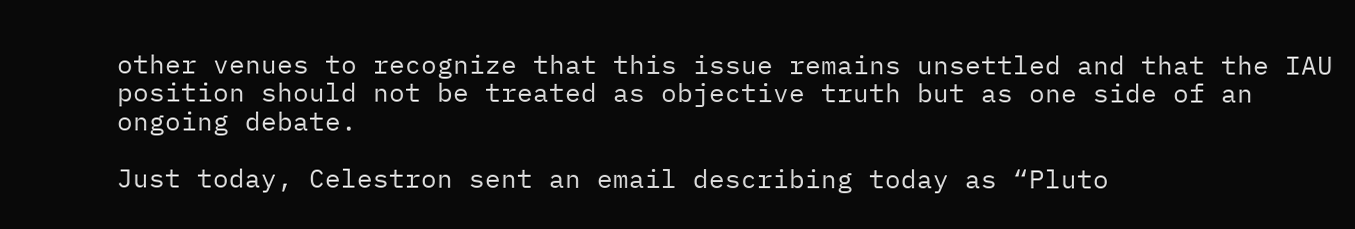other venues to recognize that this issue remains unsettled and that the IAU position should not be treated as objective truth but as one side of an ongoing debate.

Just today, Celestron sent an email describing today as “Pluto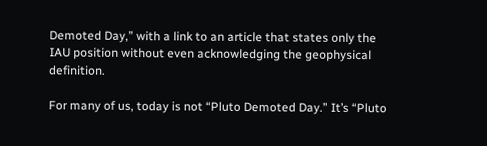Demoted Day,” with a link to an article that states only the IAU position without even acknowledging the geophysical definition.

For many of us, today is not “Pluto Demoted Day.” It’s “Pluto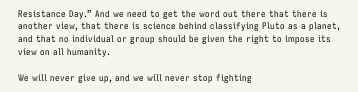Resistance Day.” And we need to get the word out there that there is another view, that there is science behind classifying Pluto as a planet, and that no individual or group should be given the right to impose its view on all humanity.

We will never give up, and we will never stop fighting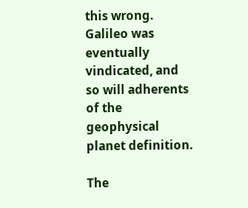this wrong. Galileo was eventually vindicated, and so will adherents of the geophysical planet definition.

The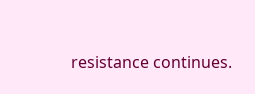resistance continues.